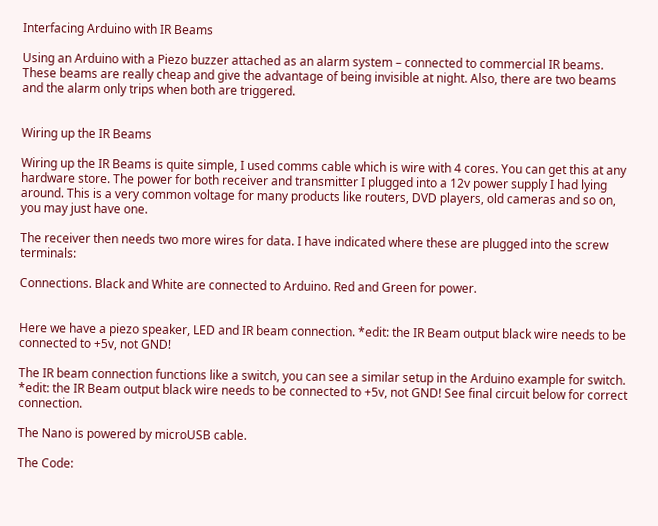Interfacing Arduino with IR Beams

Using an Arduino with a Piezo buzzer attached as an alarm system – connected to commercial IR beams. These beams are really cheap and give the advantage of being invisible at night. Also, there are two beams and the alarm only trips when both are triggered.


Wiring up the IR Beams

Wiring up the IR Beams is quite simple, I used comms cable which is wire with 4 cores. You can get this at any hardware store. The power for both receiver and transmitter I plugged into a 12v power supply I had lying around. This is a very common voltage for many products like routers, DVD players, old cameras and so on, you may just have one.

The receiver then needs two more wires for data. I have indicated where these are plugged into the screw terminals:

Connections. Black and White are connected to Arduino. Red and Green for power.


Here we have a piezo speaker, LED and IR beam connection. *edit: the IR Beam output black wire needs to be connected to +5v, not GND!

The IR beam connection functions like a switch, you can see a similar setup in the Arduino example for switch. *edit: the IR Beam output black wire needs to be connected to +5v, not GND! See final circuit below for correct connection.

The Nano is powered by microUSB cable.

The Code: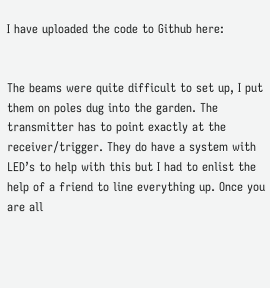I have uploaded the code to Github here:


The beams were quite difficult to set up, I put them on poles dug into the garden. The transmitter has to point exactly at the receiver/trigger. They do have a system with LED’s to help with this but I had to enlist the help of a friend to line everything up. Once you are all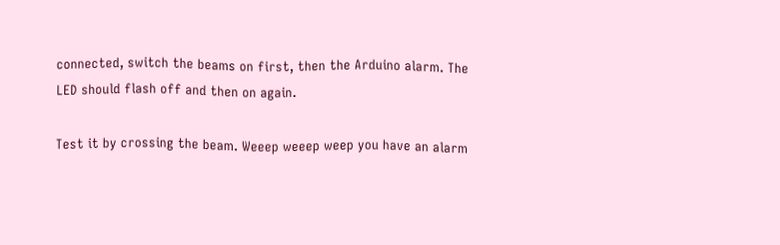connected, switch the beams on first, then the Arduino alarm. The LED should flash off and then on again.

Test it by crossing the beam. Weeep weeep weep you have an alarm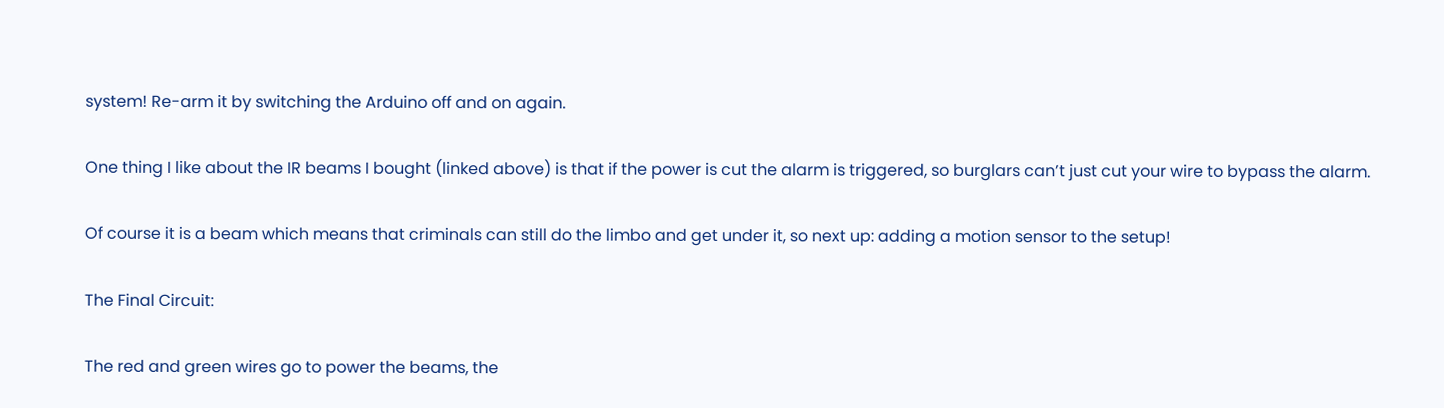system! Re-arm it by switching the Arduino off and on again.

One thing I like about the IR beams I bought (linked above) is that if the power is cut the alarm is triggered, so burglars can’t just cut your wire to bypass the alarm.

Of course it is a beam which means that criminals can still do the limbo and get under it, so next up: adding a motion sensor to the setup!

The Final Circuit:

The red and green wires go to power the beams, the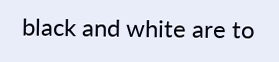black and white are to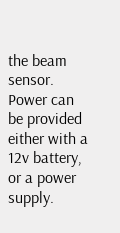the beam sensor. Power can be provided either with a 12v battery, or a power supply.